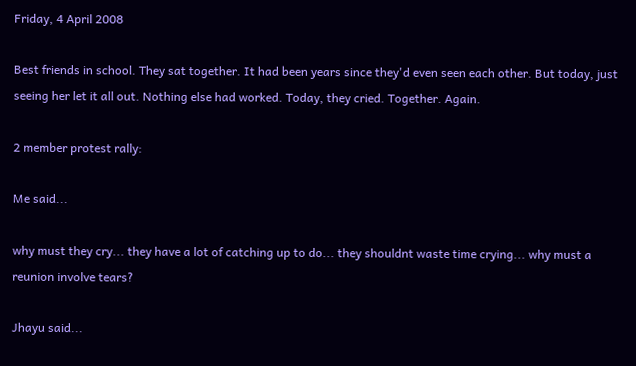Friday, 4 April 2008

Best friends in school. They sat together. It had been years since they'd even seen each other. But today, just seeing her let it all out. Nothing else had worked. Today, they cried. Together. Again.

2 member protest rally:

Me said...

why must they cry... they have a lot of catching up to do... they shouldnt waste time crying... why must a reunion involve tears?

Jhayu said...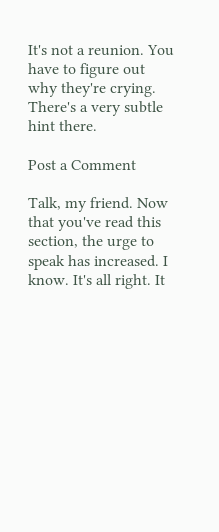It's not a reunion. You have to figure out why they're crying. There's a very subtle hint there.

Post a Comment

Talk, my friend. Now that you've read this section, the urge to speak has increased. I know. It's all right. It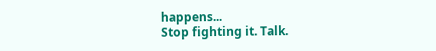happens...
Stop fighting it. Talk.